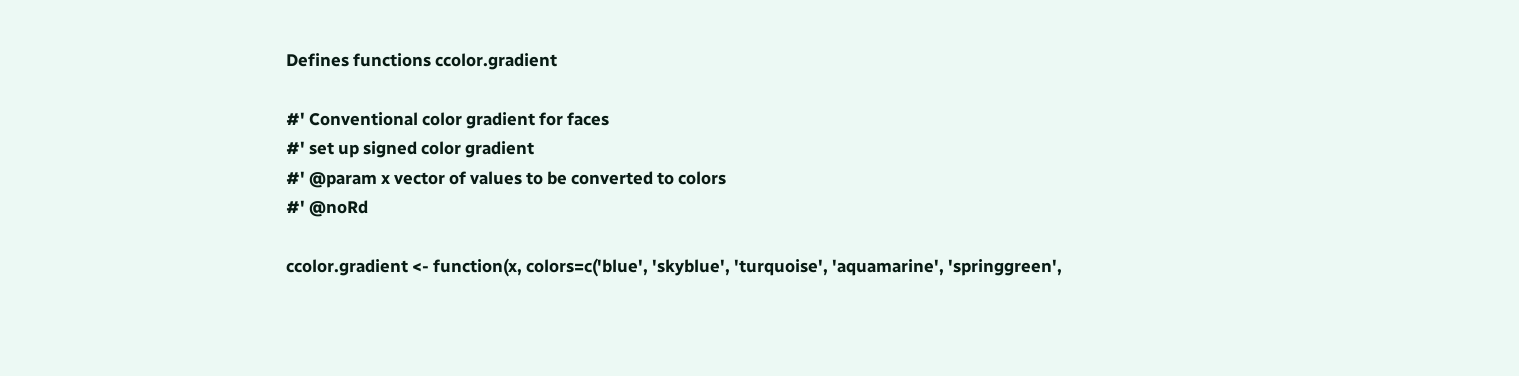Defines functions ccolor.gradient

#' Conventional color gradient for faces
#' set up signed color gradient
#' @param x vector of values to be converted to colors
#' @noRd

ccolor.gradient <- function(x, colors=c('blue', 'skyblue', 'turquoise', 'aquamarine', 'springgreen',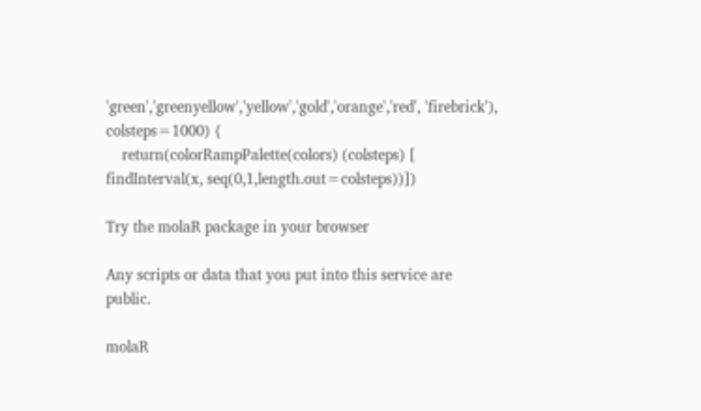'green','greenyellow','yellow','gold','orange','red', 'firebrick'), colsteps=1000) {
    return(colorRampPalette(colors) (colsteps) [ findInterval(x, seq(0,1,length.out=colsteps))])

Try the molaR package in your browser

Any scripts or data that you put into this service are public.

molaR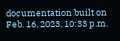documentation built on Feb. 16, 2023, 10:33 p.m.